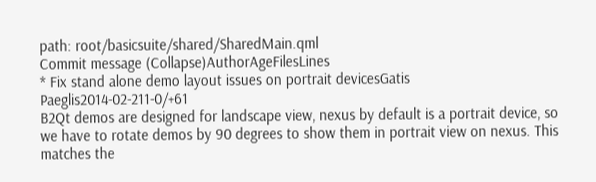path: root/basicsuite/shared/SharedMain.qml
Commit message (Collapse)AuthorAgeFilesLines
* Fix stand alone demo layout issues on portrait devicesGatis Paeglis2014-02-211-0/+61
B2Qt demos are designed for landscape view, nexus by default is a portrait device, so we have to rotate demos by 90 degrees to show them in portrait view on nexus. This matches the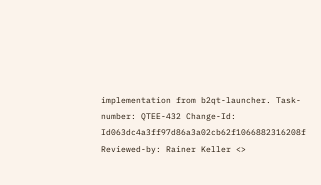implementation from b2qt-launcher. Task-number: QTEE-432 Change-Id: Id063dc4a3ff97d86a3a02cb62f1066882316208f Reviewed-by: Rainer Keller <>